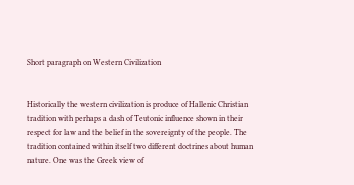Short paragraph on Western Civilization


Historically the western civilization is produce of Hallenic Christian tradition with perhaps a dash of Teutonic influence shown in their respect for law and the belief in the sovereignty of the people. The tradition contained within itself two different doctrines about human nature. One was the Greek view of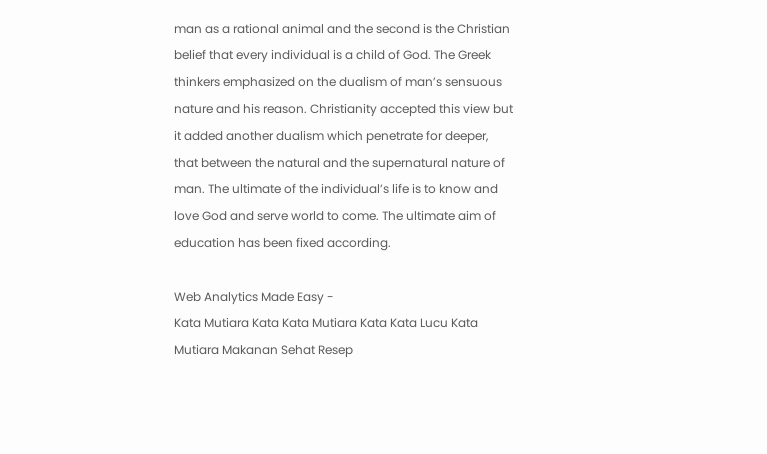man as a rational animal and the second is the Christian belief that every individual is a child of God. The Greek thinkers emphasized on the dualism of man’s sensuous nature and his reason. Christianity accepted this view but it added another dualism which penetrate for deeper, that between the natural and the supernatural nature of man. The ultimate of the individual’s life is to know and love God and serve world to come. The ultimate aim of education has been fixed according.

Web Analytics Made Easy -
Kata Mutiara Kata Kata Mutiara Kata Kata Lucu Kata Mutiara Makanan Sehat Resep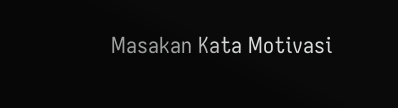Masakan Kata Motivasi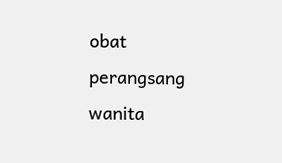obat perangsang wanita